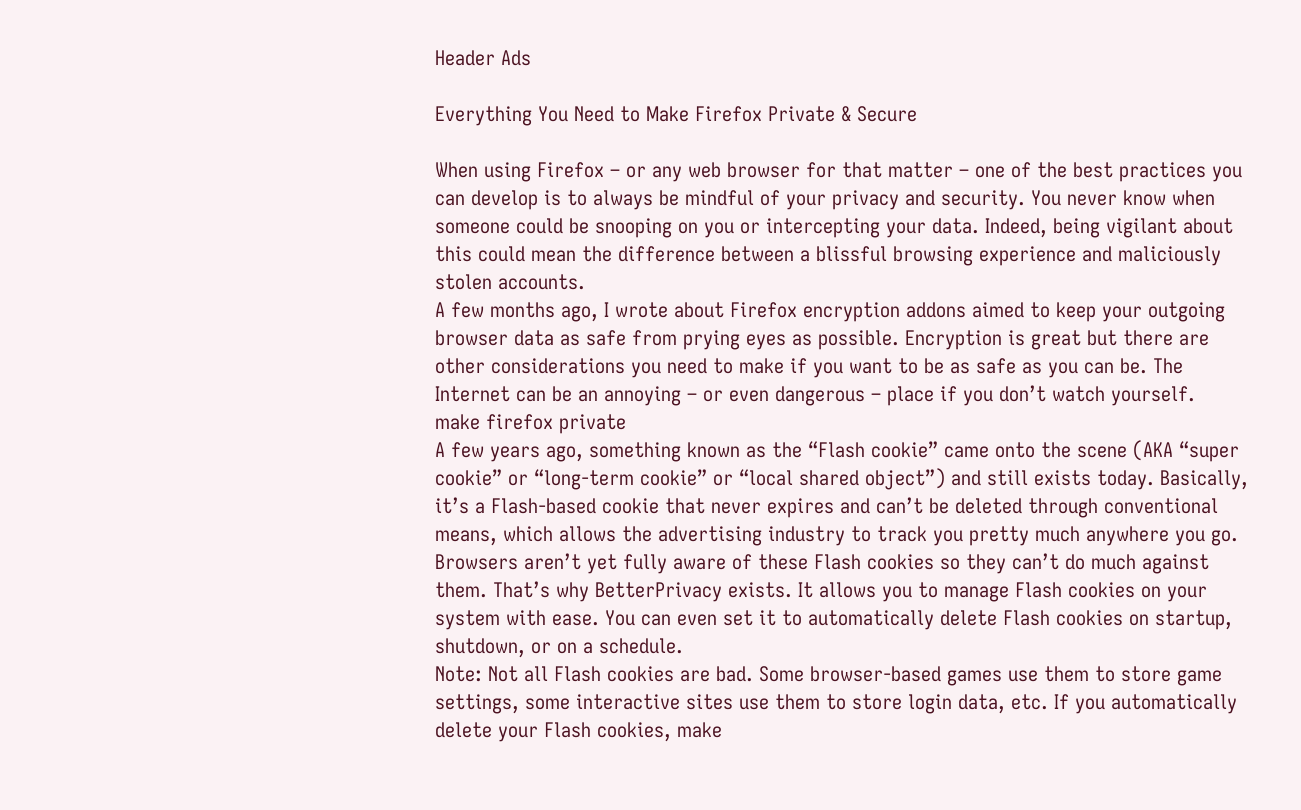Header Ads

Everything You Need to Make Firefox Private & Secure

When using Firefox – or any web browser for that matter – one of the best practices you can develop is to always be mindful of your privacy and security. You never know when someone could be snooping on you or intercepting your data. Indeed, being vigilant about this could mean the difference between a blissful browsing experience and maliciously stolen accounts.
A few months ago, I wrote about Firefox encryption addons aimed to keep your outgoing browser data as safe from prying eyes as possible. Encryption is great but there are other considerations you need to make if you want to be as safe as you can be. The Internet can be an annoying – or even dangerous – place if you don’t watch yourself.
make firefox private
A few years ago, something known as the “Flash cookie” came onto the scene (AKA “super cookie” or “long-term cookie” or “local shared object”) and still exists today. Basically, it’s a Flash-based cookie that never expires and can’t be deleted through conventional means, which allows the advertising industry to track you pretty much anywhere you go.
Browsers aren’t yet fully aware of these Flash cookies so they can’t do much against them. That’s why BetterPrivacy exists. It allows you to manage Flash cookies on your system with ease. You can even set it to automatically delete Flash cookies on startup, shutdown, or on a schedule.
Note: Not all Flash cookies are bad. Some browser-based games use them to store game settings, some interactive sites use them to store login data, etc. If you automatically delete your Flash cookies, make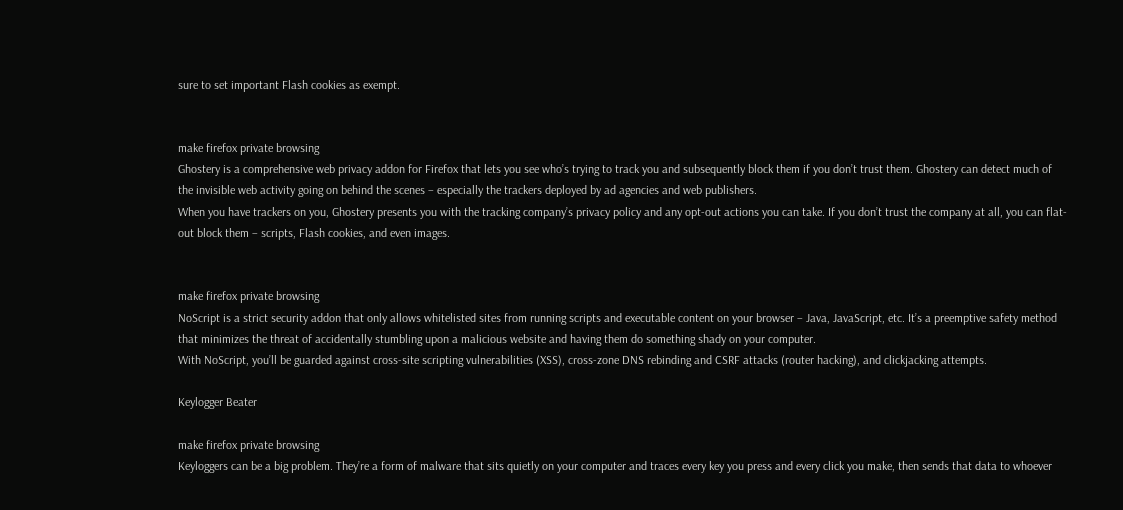sure to set important Flash cookies as exempt.


make firefox private browsing
Ghostery is a comprehensive web privacy addon for Firefox that lets you see who’s trying to track you and subsequently block them if you don’t trust them. Ghostery can detect much of the invisible web activity going on behind the scenes – especially the trackers deployed by ad agencies and web publishers.
When you have trackers on you, Ghostery presents you with the tracking company’s privacy policy and any opt-out actions you can take. If you don’t trust the company at all, you can flat-out block them – scripts, Flash cookies, and even images.


make firefox private browsing
NoScript is a strict security addon that only allows whitelisted sites from running scripts and executable content on your browser – Java, JavaScript, etc. It’s a preemptive safety method that minimizes the threat of accidentally stumbling upon a malicious website and having them do something shady on your computer.
With NoScript, you’ll be guarded against cross-site scripting vulnerabilities (XSS), cross-zone DNS rebinding and CSRF attacks (router hacking), and clickjacking attempts.

Keylogger Beater

make firefox private browsing
Keyloggers can be a big problem. They’re a form of malware that sits quietly on your computer and traces every key you press and every click you make, then sends that data to whoever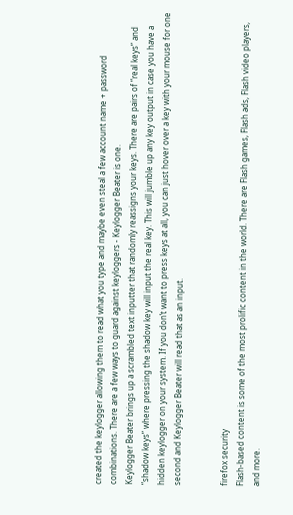created the keylogger allowing them to read what you type and maybe even steal a few account name + password combinations. There are a few ways to guard against keyloggers - Keylogger Beater is one.
Keylogger Beater brings up a scrambled text inputter that randomly reassigns your keys. There are pairs of “real keys” and “shadow keys” where pressing the shadow key will input the real key. This will jumble up any key output in case you have a hidden keylogger on your system. If you don’t want to press keys at all, you can just hover over a key with your mouse for one second and Keylogger Beater will read that as an input.


firefox security
Flash-based content is some of the most prolific content in the world. There are Flash games, Flash ads, Flash video players, and more.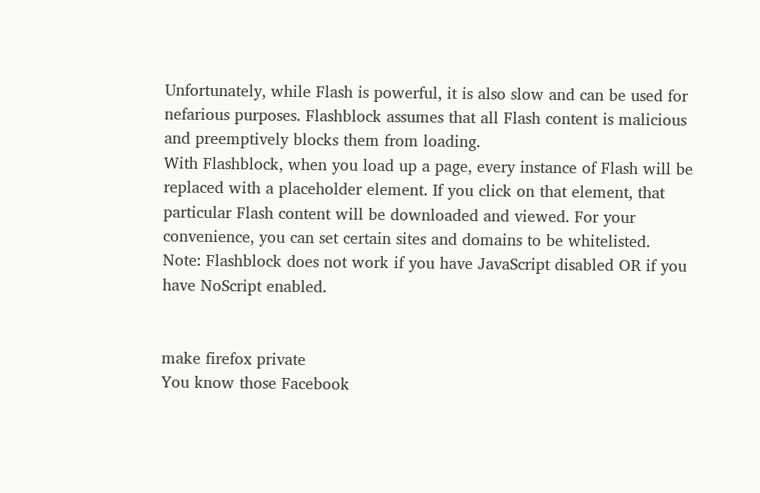Unfortunately, while Flash is powerful, it is also slow and can be used for nefarious purposes. Flashblock assumes that all Flash content is malicious and preemptively blocks them from loading.
With Flashblock, when you load up a page, every instance of Flash will be replaced with a placeholder element. If you click on that element, that particular Flash content will be downloaded and viewed. For your convenience, you can set certain sites and domains to be whitelisted.
Note: Flashblock does not work if you have JavaScript disabled OR if you have NoScript enabled.


make firefox private
You know those Facebook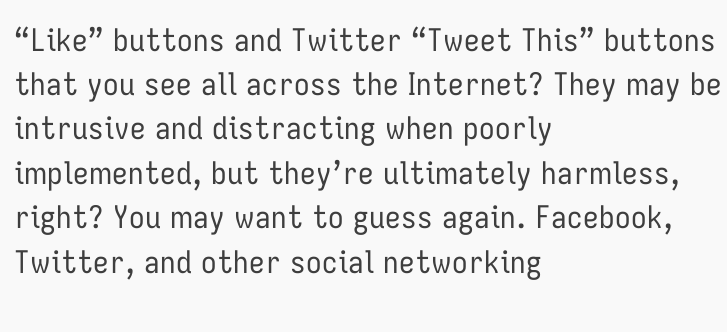“Like” buttons and Twitter “Tweet This” buttons that you see all across the Internet? They may be intrusive and distracting when poorly implemented, but they’re ultimately harmless, right? You may want to guess again. Facebook, Twitter, and other social networking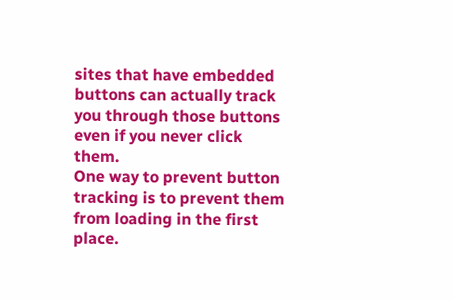sites that have embedded buttons can actually track you through those buttons even if you never click them.
One way to prevent button tracking is to prevent them from loading in the first place.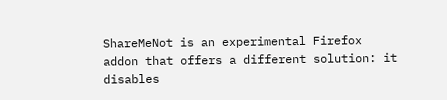ShareMeNot is an experimental Firefox addon that offers a different solution: it disables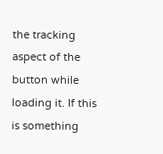the tracking aspect of the button while loading it. If this is something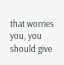that worries you, you should give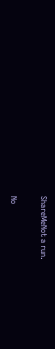ShareMeNot a run.

No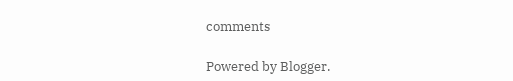comments

Powered by Blogger.